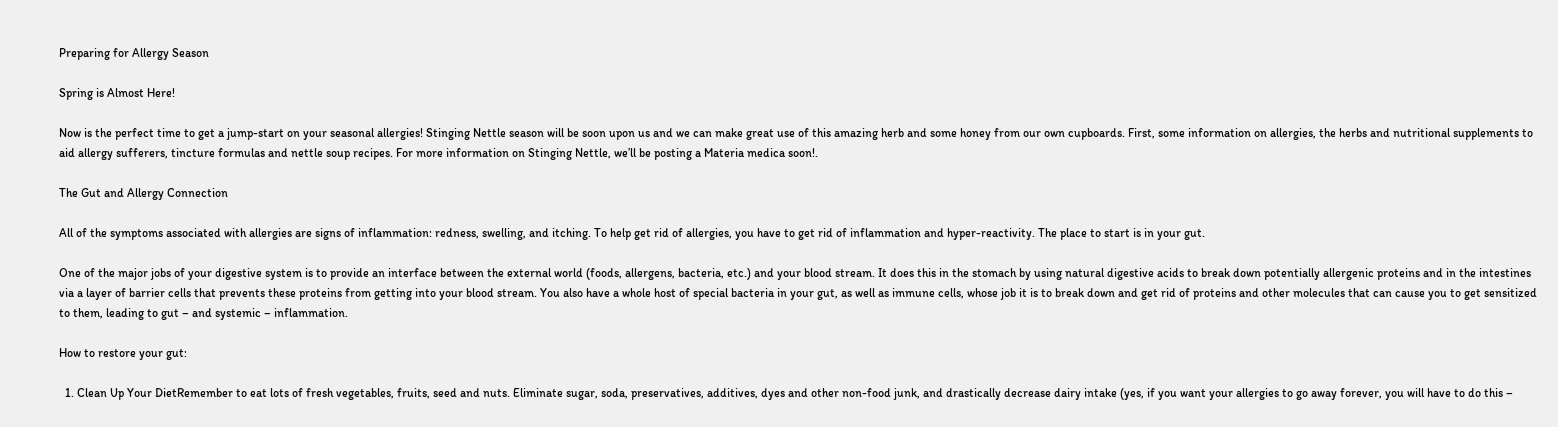Preparing for Allergy Season

Spring is Almost Here!

Now is the perfect time to get a jump-start on your seasonal allergies! Stinging Nettle season will be soon upon us and we can make great use of this amazing herb and some honey from our own cupboards. First, some information on allergies, the herbs and nutritional supplements to aid allergy sufferers, tincture formulas and nettle soup recipes. For more information on Stinging Nettle, we’ll be posting a Materia medica soon!.

The Gut and Allergy Connection

All of the symptoms associated with allergies are signs of inflammation: redness, swelling, and itching. To help get rid of allergies, you have to get rid of inflammation and hyper-reactivity. The place to start is in your gut.

One of the major jobs of your digestive system is to provide an interface between the external world (foods, allergens, bacteria, etc.) and your blood stream. It does this in the stomach by using natural digestive acids to break down potentially allergenic proteins and in the intestines via a layer of barrier cells that prevents these proteins from getting into your blood stream. You also have a whole host of special bacteria in your gut, as well as immune cells, whose job it is to break down and get rid of proteins and other molecules that can cause you to get sensitized to them, leading to gut – and systemic – inflammation.

How to restore your gut:

  1. Clean Up Your DietRemember to eat lots of fresh vegetables, fruits, seed and nuts. Eliminate sugar, soda, preservatives, additives, dyes and other non-food junk, and drastically decrease dairy intake (yes, if you want your allergies to go away forever, you will have to do this –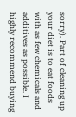sorry). Part of cleaning up your diet is to eat foods with as few chemicals and additives as possible. I highly recommend buying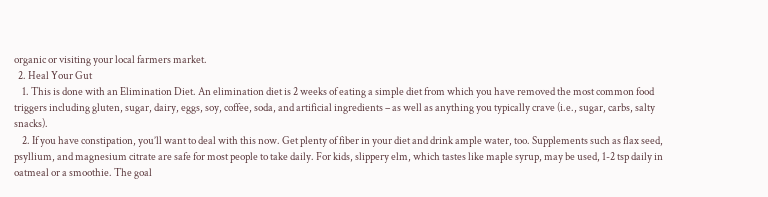organic or visiting your local farmers market.
  2. Heal Your Gut
    1. This is done with an Elimination Diet. An elimination diet is 2 weeks of eating a simple diet from which you have removed the most common food triggers including gluten, sugar, dairy, eggs, soy, coffee, soda, and artificial ingredients – as well as anything you typically crave (i.e., sugar, carbs, salty snacks).
    2. If you have constipation, you’ll want to deal with this now. Get plenty of fiber in your diet and drink ample water, too. Supplements such as flax seed, psyllium, and magnesium citrate are safe for most people to take daily. For kids, slippery elm, which tastes like maple syrup, may be used, 1-2 tsp daily in oatmeal or a smoothie. The goal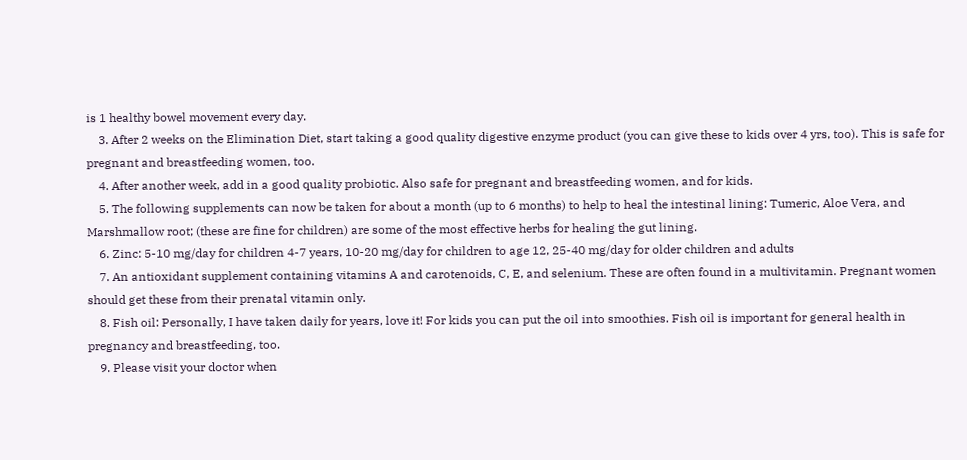is 1 healthy bowel movement every day.
    3. After 2 weeks on the Elimination Diet, start taking a good quality digestive enzyme product (you can give these to kids over 4 yrs, too). This is safe for pregnant and breastfeeding women, too.
    4. After another week, add in a good quality probiotic. Also safe for pregnant and breastfeeding women, and for kids.
    5. The following supplements can now be taken for about a month (up to 6 months) to help to heal the intestinal lining: Tumeric, Aloe Vera, and Marshmallow root; (these are fine for children) are some of the most effective herbs for healing the gut lining.
    6. Zinc: 5-10 mg/day for children 4-7 years, 10-20 mg/day for children to age 12, 25-40 mg/day for older children and adults
    7. An antioxidant supplement containing vitamins A and carotenoids, C, E, and selenium. These are often found in a multivitamin. Pregnant women should get these from their prenatal vitamin only.
    8. Fish oil: Personally, I have taken daily for years, love it! For kids you can put the oil into smoothies. Fish oil is important for general health in pregnancy and breastfeeding, too.
    9. Please visit your doctor when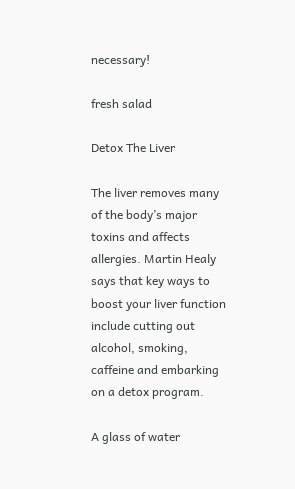necessary!

fresh salad

Detox The Liver

The liver removes many of the body’s major toxins and affects allergies. Martin Healy says that key ways to boost your liver function include cutting out alcohol, smoking, caffeine and embarking on a detox program.

A glass of water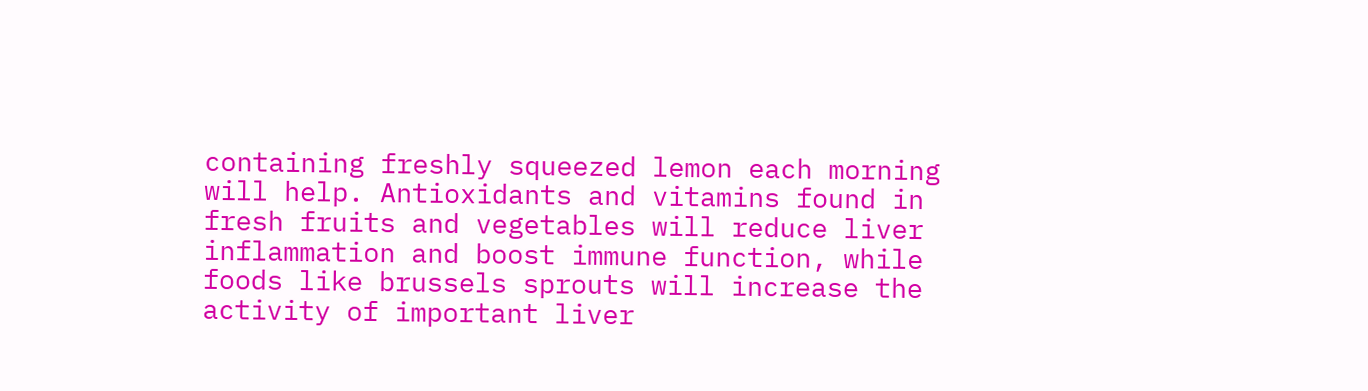containing freshly squeezed lemon each morning will help. Antioxidants and vitamins found in fresh fruits and vegetables will reduce liver inflammation and boost immune function, while foods like brussels sprouts will increase the activity of important liver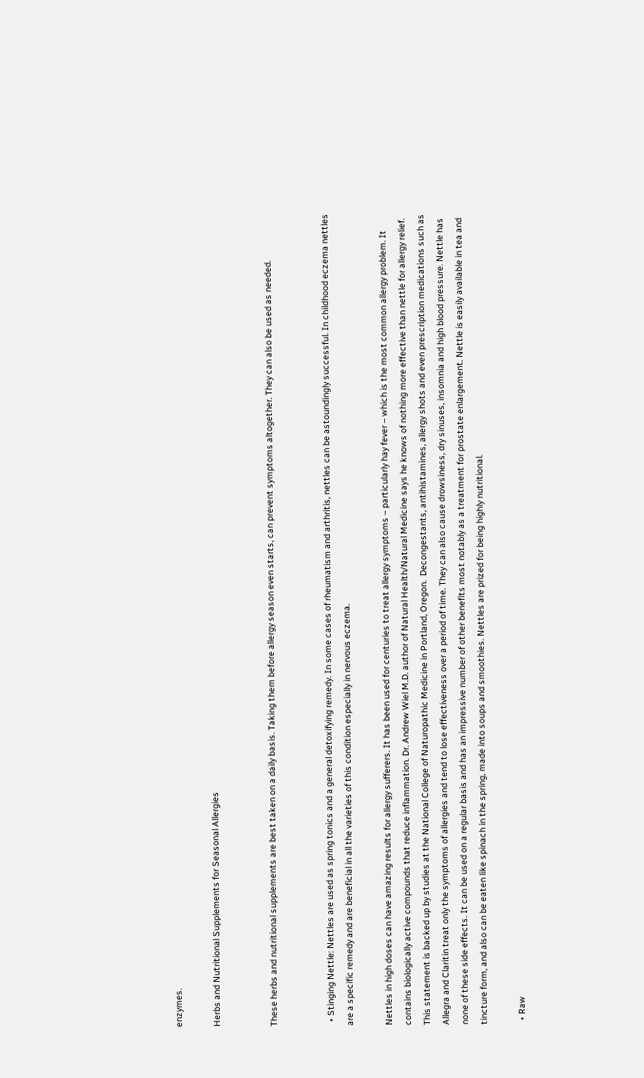enzymes.

Herbs and Nutritional Supplements for Seasonal Allergies


These herbs and nutritional supplements are best taken on a daily basis. Taking them before allergy season even starts, can prevent symptoms altogether. They can also be used as needed.


  • Stinging Nettle: Nettles are used as spring tonics and a general detoxifying remedy. In some cases of rheumatism and arthritis, nettles can be astoundingly successful. In childhood eczema nettles are a specific remedy and are beneficial in all the varieties of this condition especially in nervous eczema.

Nettles in high doses can have amazing results for allergy sufferers. It has been used for centuries to treat allergy symptoms – particularly hay fever – which is the most common allergy problem. It contains biologically active compounds that reduce inflammation. Dr. Andrew Wiel M.D. author of Natural Health/Natural Medicine says he knows of nothing more effective than nettle for allergy relief.  This statement is backed up by studies at the National College of Naturopathic Medicine in Portland, Oregon.  Decongestants, antihistamines, allergy shots and even prescription medications such as Allegra and Claritin treat only the symptoms of allergies and tend to lose effectiveness over a period of time. They can also cause drowsiness, dry sinuses, insomnia and high blood pressure. Nettle has none of these side effects. It can be used on a regular basis and has an impressive number of other benefits most notably as a treatment for prostate enlargement. Nettle is easily available in tea and tincture form, and also can be eaten like spinach in the spring, made into soups and smoothies. Nettles are prized for being highly nutritional.

  • Raw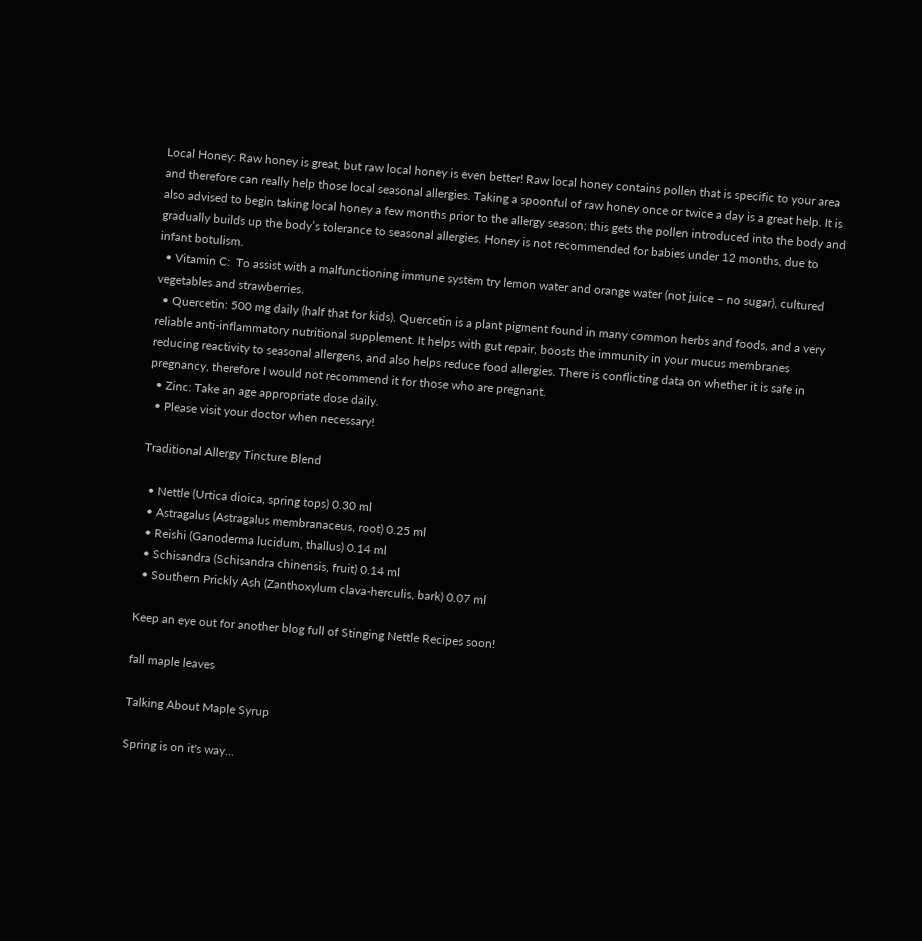Local Honey: Raw honey is great, but raw local honey is even better! Raw local honey contains pollen that is specific to your area and therefore can really help those local seasonal allergies. Taking a spoonful of raw honey once or twice a day is a great help. It is also advised to begin taking local honey a few months prior to the allergy season; this gets the pollen introduced into the body and gradually builds up the body’s tolerance to seasonal allergies. Honey is not recommended for babies under 12 months, due to infant botulism.
  • Vitamin C:  To assist with a malfunctioning immune system try lemon water and orange water (not juice – no sugar), cultured vegetables and strawberries.
  • Quercetin: 500 mg daily (half that for kids). Quercetin is a plant pigment found in many common herbs and foods, and a very reliable anti-inflammatory nutritional supplement. It helps with gut repair, boosts the immunity in your mucus membranes reducing reactivity to seasonal allergens, and also helps reduce food allergies. There is conflicting data on whether it is safe in pregnancy, therefore I would not recommend it for those who are pregnant.
  • Zinc: Take an age appropriate dose daily.
  • Please visit your doctor when necessary!

Traditional Allergy Tincture Blend

  • Nettle (Urtica dioica, spring tops) 0.30 ml
  • Astragalus (Astragalus membranaceus, root) 0.25 ml
  • Reishi (Ganoderma lucidum, thallus) 0.14 ml
  • Schisandra (Schisandra chinensis, fruit) 0.14 ml
  • Southern Prickly Ash (Zanthoxylum clava-herculis, bark) 0.07 ml

Keep an eye out for another blog full of Stinging Nettle Recipes soon!

fall maple leaves

Talking About Maple Syrup

Spring is on it's way...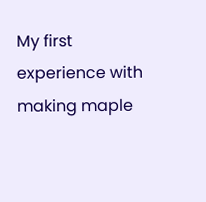My first experience with making maple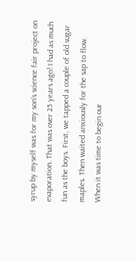syrup by myself was for my son’s science fair project on evaporation. That was over 25 years ago! I had as much fun as the boys. First, we tapped a couple of old sugar maples. Then waited anxiously for the sap to flow. When it was time to begin our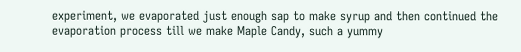experiment, we evaporated just enough sap to make syrup and then continued the evaporation process till we make Maple Candy, such a yummy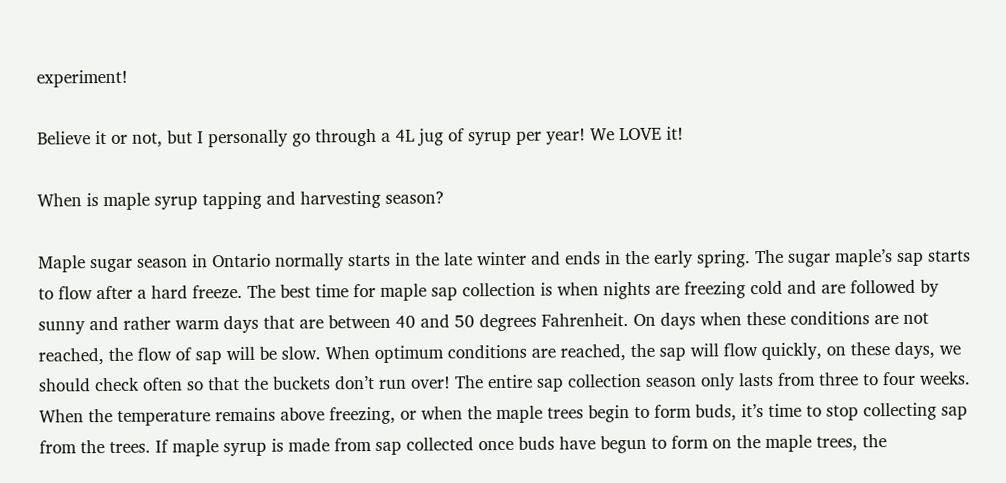experiment!

Believe it or not, but I personally go through a 4L jug of syrup per year! We LOVE it!

When is maple syrup tapping and harvesting season?

Maple sugar season in Ontario normally starts in the late winter and ends in the early spring. The sugar maple’s sap starts to flow after a hard freeze. The best time for maple sap collection is when nights are freezing cold and are followed by sunny and rather warm days that are between 40 and 50 degrees Fahrenheit. On days when these conditions are not reached, the flow of sap will be slow. When optimum conditions are reached, the sap will flow quickly, on these days, we should check often so that the buckets don’t run over! The entire sap collection season only lasts from three to four weeks. When the temperature remains above freezing, or when the maple trees begin to form buds, it’s time to stop collecting sap from the trees. If maple syrup is made from sap collected once buds have begun to form on the maple trees, the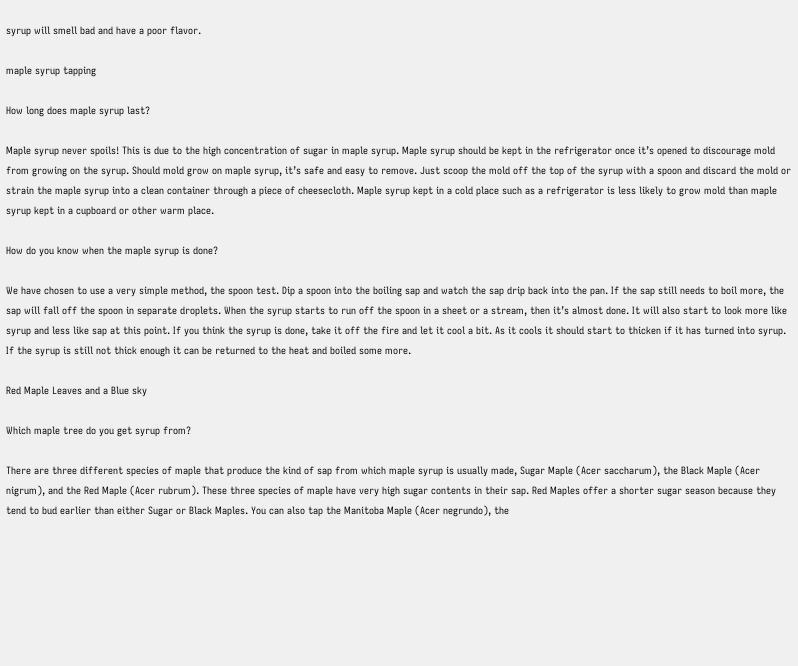syrup will smell bad and have a poor flavor.

maple syrup tapping

How long does maple syrup last?

Maple syrup never spoils! This is due to the high concentration of sugar in maple syrup. Maple syrup should be kept in the refrigerator once it’s opened to discourage mold from growing on the syrup. Should mold grow on maple syrup, it’s safe and easy to remove. Just scoop the mold off the top of the syrup with a spoon and discard the mold or strain the maple syrup into a clean container through a piece of cheesecloth. Maple syrup kept in a cold place such as a refrigerator is less likely to grow mold than maple syrup kept in a cupboard or other warm place.

How do you know when the maple syrup is done?

We have chosen to use a very simple method, the spoon test. Dip a spoon into the boiling sap and watch the sap drip back into the pan. If the sap still needs to boil more, the sap will fall off the spoon in separate droplets. When the syrup starts to run off the spoon in a sheet or a stream, then it’s almost done. It will also start to look more like syrup and less like sap at this point. If you think the syrup is done, take it off the fire and let it cool a bit. As it cools it should start to thicken if it has turned into syrup. If the syrup is still not thick enough it can be returned to the heat and boiled some more.

Red Maple Leaves and a Blue sky

Which maple tree do you get syrup from?

There are three different species of maple that produce the kind of sap from which maple syrup is usually made, Sugar Maple (Acer saccharum), the Black Maple (Acer nigrum), and the Red Maple (Acer rubrum). These three species of maple have very high sugar contents in their sap. Red Maples offer a shorter sugar season because they tend to bud earlier than either Sugar or Black Maples. You can also tap the Manitoba Maple (Acer negrundo), the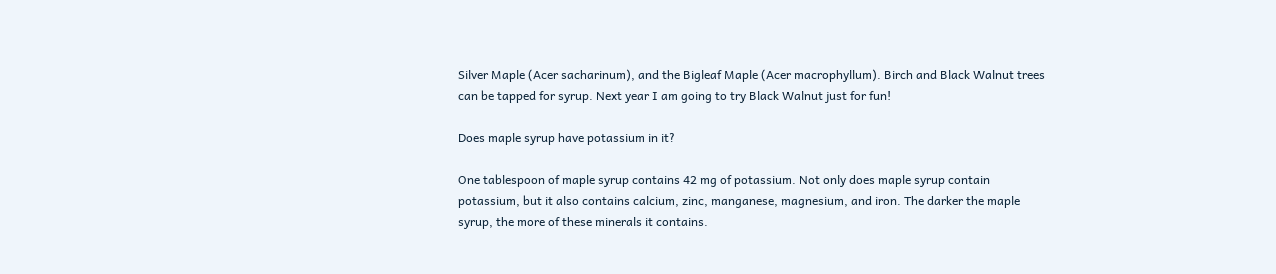Silver Maple (Acer sacharinum), and the Bigleaf Maple (Acer macrophyllum). Birch and Black Walnut trees can be tapped for syrup. Next year I am going to try Black Walnut just for fun!

Does maple syrup have potassium in it?

One tablespoon of maple syrup contains 42 mg of potassium. Not only does maple syrup contain potassium, but it also contains calcium, zinc, manganese, magnesium, and iron. The darker the maple syrup, the more of these minerals it contains.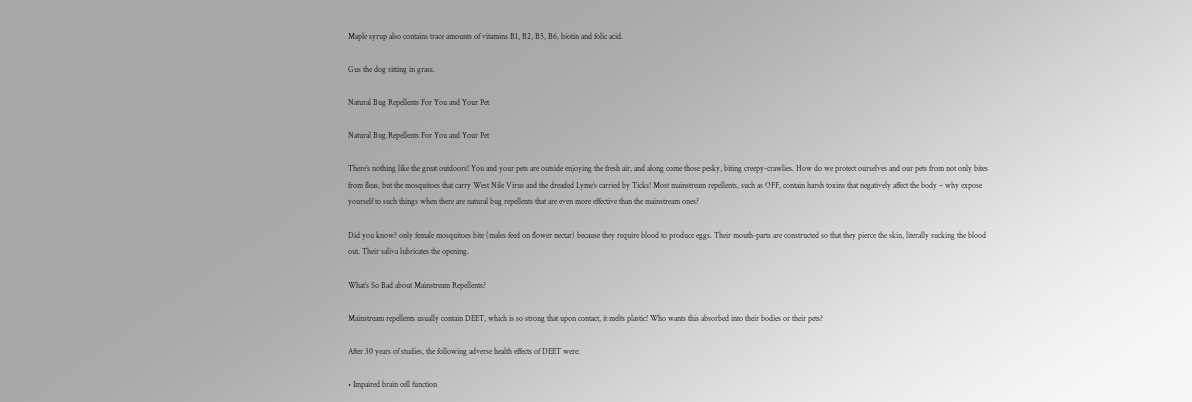Maple syrup also contains trace amounts of vitamins B1, B2, B5, B6, biotin and folic acid.

Gus the dog sitting in grass.

Natural Bug Repellents For You and Your Pet

Natural Bug Repellents For You and Your Pet

There’s nothing like the great outdoors! You and your pets are outside enjoying the fresh air, and along come those pesky, biting creepy-crawlies. How do we protect ourselves and our pets from not only bites from fleas, but the mosquitoes that carry West Nile Virus and the dreaded Lyme’s carried by Ticks! Most mainstream repellents, such as OFF, contain harsh toxins that negatively affect the body – why expose yourself to such things when there are natural bug repellents that are even more effective than the mainstream ones?

Did you know? only female mosquitoes bite (males feed on flower nectar) because they require blood to produce eggs. Their mouth-parts are constructed so that they pierce the skin, literally sucking the blood out. Their saliva lubricates the opening.

What’s So Bad about Mainstream Repellents?

Mainstream repellents usually contain DEET, which is so strong that upon contact, it melts plastic! Who wants this absorbed into their bodies or their pets?

After 30 years of studies, the following adverse health effects of DEET were:

• Impaired brain cell function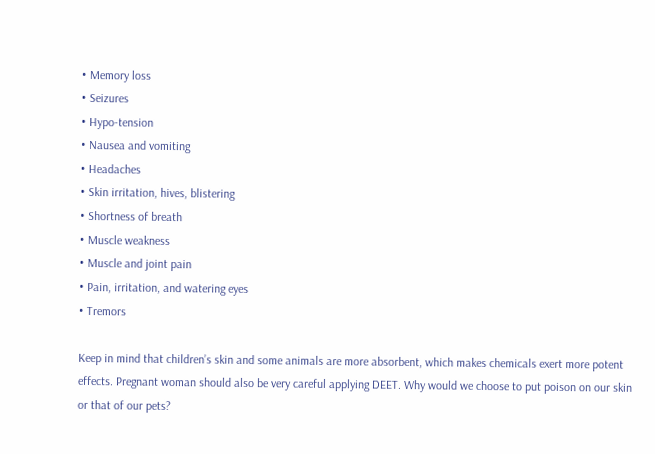• Memory loss
• Seizures
• Hypo-tension
• Nausea and vomiting
• Headaches
• Skin irritation, hives, blistering
• Shortness of breath
• Muscle weakness
• Muscle and joint pain
• Pain, irritation, and watering eyes
• Tremors

Keep in mind that children’s skin and some animals are more absorbent, which makes chemicals exert more potent effects. Pregnant woman should also be very careful applying DEET. Why would we choose to put poison on our skin or that of our pets?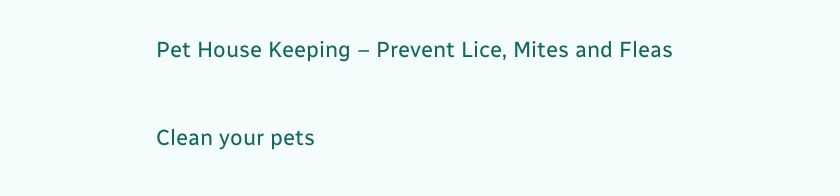Pet House Keeping – Prevent Lice, Mites and Fleas

Clean your pets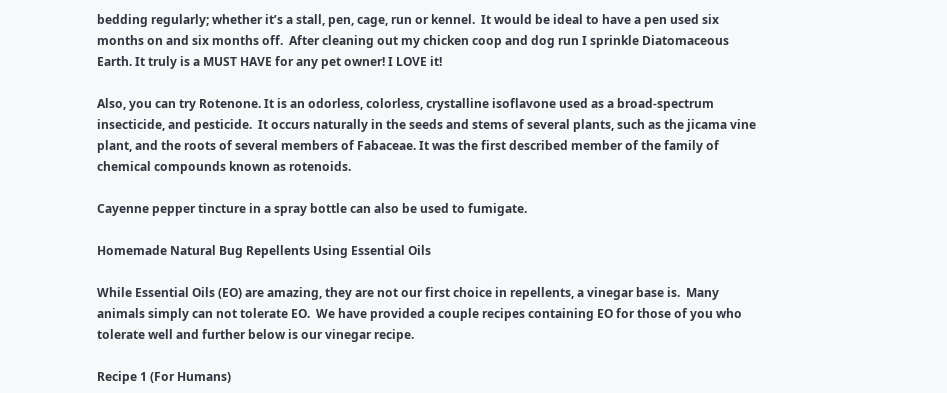bedding regularly; whether it’s a stall, pen, cage, run or kennel.  It would be ideal to have a pen used six months on and six months off.  After cleaning out my chicken coop and dog run I sprinkle Diatomaceous Earth. It truly is a MUST HAVE for any pet owner! I LOVE it!

Also, you can try Rotenone. It is an odorless, colorless, crystalline isoflavone used as a broad-spectrum insecticide, and pesticide.  It occurs naturally in the seeds and stems of several plants, such as the jicama vine plant, and the roots of several members of Fabaceae. It was the first described member of the family of chemical compounds known as rotenoids.

Cayenne pepper tincture in a spray bottle can also be used to fumigate.

Homemade Natural Bug Repellents Using Essential Oils

While Essential Oils (EO) are amazing, they are not our first choice in repellents, a vinegar base is.  Many animals simply can not tolerate EO.  We have provided a couple recipes containing EO for those of you who tolerate well and further below is our vinegar recipe.

Recipe 1 (For Humans)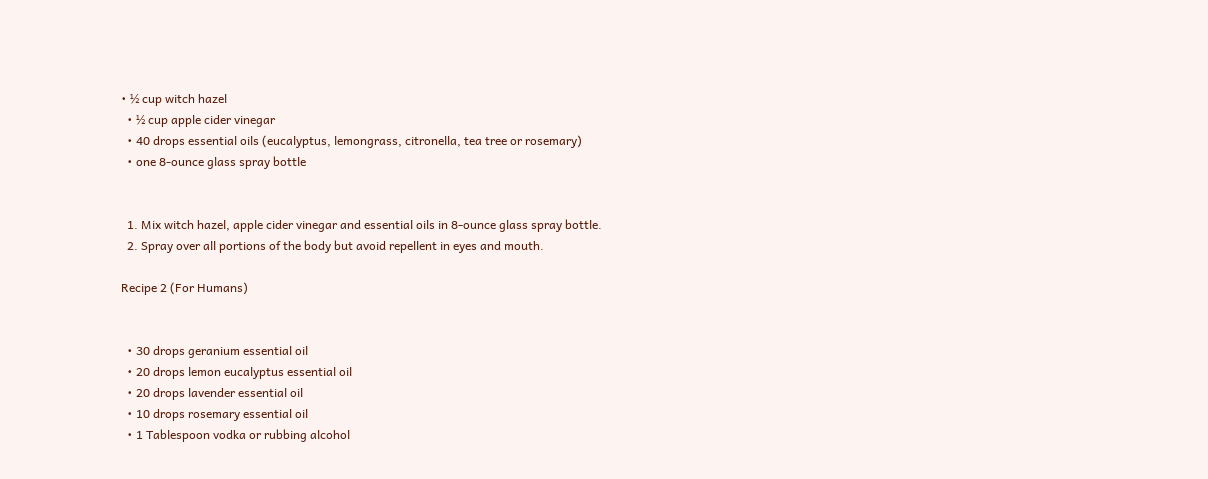• ½ cup witch hazel
  • ½ cup apple cider vinegar
  • 40 drops essential oils (eucalyptus, lemongrass, citronella, tea tree or rosemary)
  • one 8-ounce glass spray bottle


  1. Mix witch hazel, apple cider vinegar and essential oils in 8-ounce glass spray bottle.
  2. Spray over all portions of the body but avoid repellent in eyes and mouth.

Recipe 2 (For Humans)


  • 30 drops geranium essential oil
  • 20 drops lemon eucalyptus essential oil
  • 20 drops lavender essential oil
  • 10 drops rosemary essential oil
  • 1 Tablespoon vodka or rubbing alcohol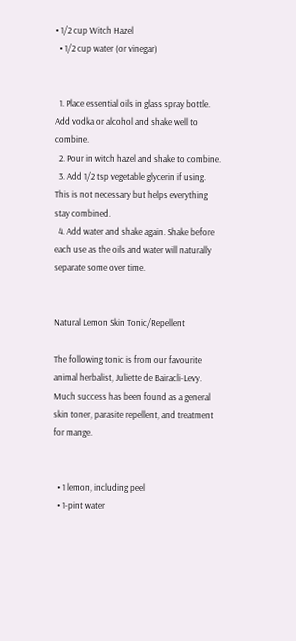• 1/2 cup Witch Hazel
  • 1/2 cup water (or vinegar)


  1. Place essential oils in glass spray bottle. Add vodka or alcohol and shake well to combine.
  2. Pour in witch hazel and shake to combine.
  3. Add 1/2 tsp vegetable glycerin if using. This is not necessary but helps everything stay combined.
  4. Add water and shake again. Shake before each use as the oils and water will naturally separate some over time.


Natural Lemon Skin Tonic/Repellent

The following tonic is from our favourite animal herbalist, Juliette de Bairacli-Levy. Much success has been found as a general skin toner, parasite repellent, and treatment for mange.


  • 1 lemon, including peel
  • 1-pint water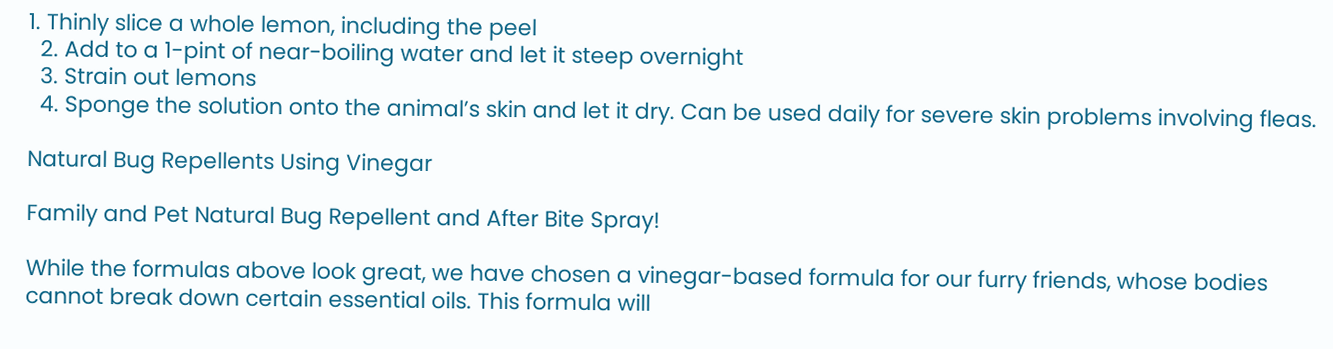1. Thinly slice a whole lemon, including the peel
  2. Add to a 1-pint of near-boiling water and let it steep overnight
  3. Strain out lemons
  4. Sponge the solution onto the animal’s skin and let it dry. Can be used daily for severe skin problems involving fleas.

Natural Bug Repellents Using Vinegar

Family and Pet Natural Bug Repellent and After Bite Spray!

While the formulas above look great, we have chosen a vinegar-based formula for our furry friends, whose bodies cannot break down certain essential oils. This formula will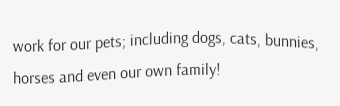work for our pets; including dogs, cats, bunnies, horses and even our own family!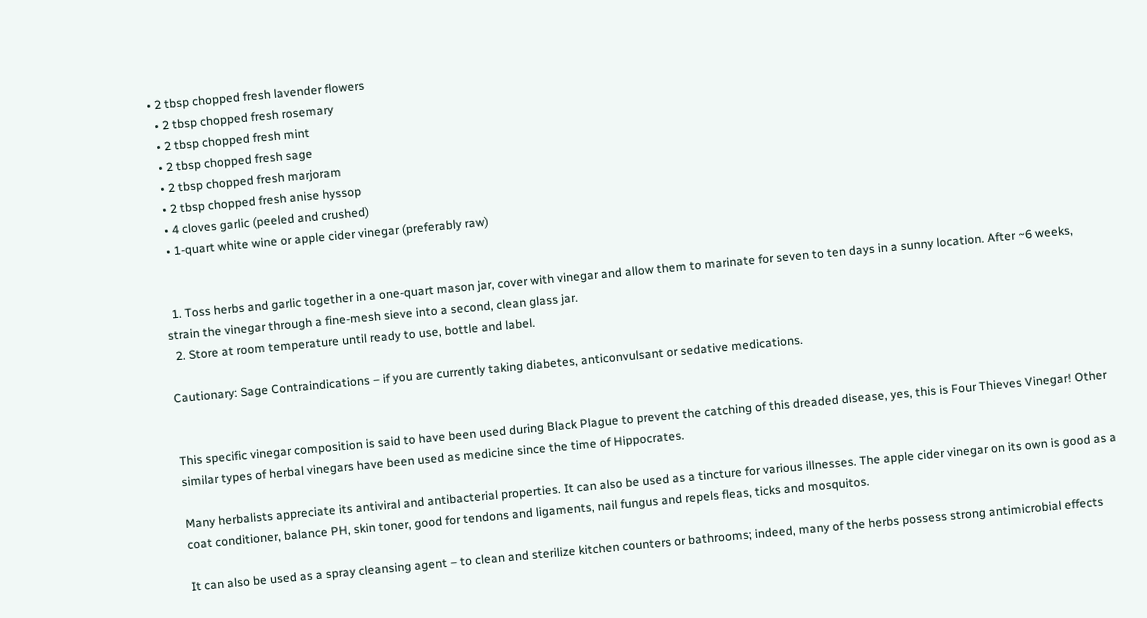• 2 tbsp chopped fresh lavender flowers
  • 2 tbsp chopped fresh rosemary
  • 2 tbsp chopped fresh mint
  • 2 tbsp chopped fresh sage
  • 2 tbsp chopped fresh marjoram
  • 2 tbsp chopped fresh anise hyssop
  • 4 cloves garlic (peeled and crushed)
  • 1-quart white wine or apple cider vinegar (preferably raw)


  1. Toss herbs and garlic together in a one-quart mason jar, cover with vinegar and allow them to marinate for seven to ten days in a sunny location. After ~6 weeks, strain the vinegar through a fine-mesh sieve into a second, clean glass jar.
  2. Store at room temperature until ready to use, bottle and label.

Cautionary: Sage Contraindications – if you are currently taking diabetes, anticonvulsant or sedative medications.


This specific vinegar composition is said to have been used during Black Plague to prevent the catching of this dreaded disease, yes, this is Four Thieves Vinegar! Other similar types of herbal vinegars have been used as medicine since the time of Hippocrates.

Many herbalists appreciate its antiviral and antibacterial properties. It can also be used as a tincture for various illnesses. The apple cider vinegar on its own is good as a coat conditioner, balance PH, skin toner, good for tendons and ligaments, nail fungus and repels fleas, ticks and mosquitos.

It can also be used as a spray cleansing agent – to clean and sterilize kitchen counters or bathrooms; indeed, many of the herbs possess strong antimicrobial effects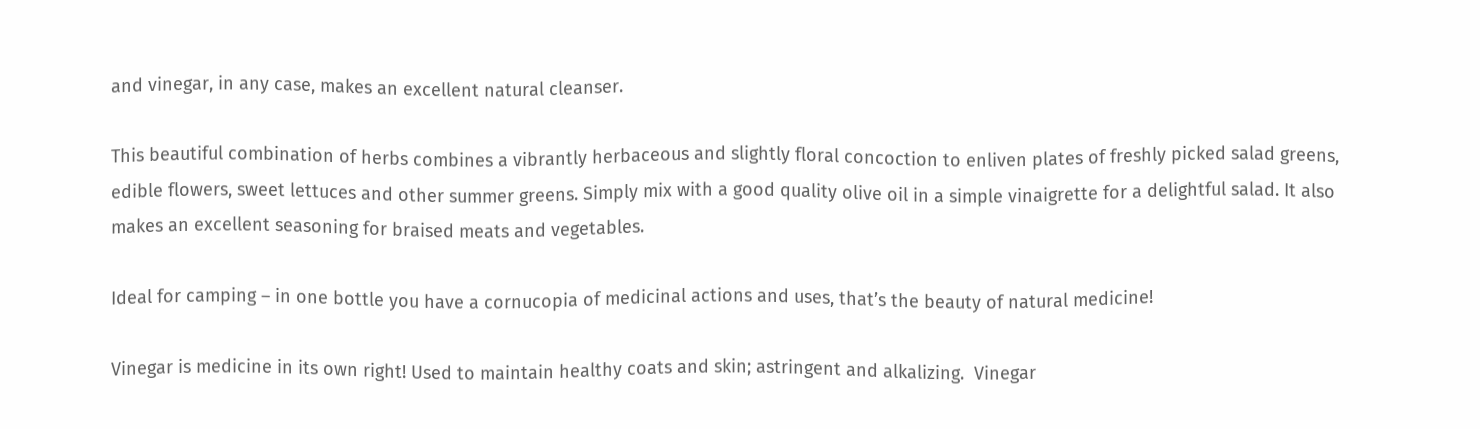and vinegar, in any case, makes an excellent natural cleanser.

This beautiful combination of herbs combines a vibrantly herbaceous and slightly floral concoction to enliven plates of freshly picked salad greens, edible flowers, sweet lettuces and other summer greens. Simply mix with a good quality olive oil in a simple vinaigrette for a delightful salad. It also makes an excellent seasoning for braised meats and vegetables.

Ideal for camping – in one bottle you have a cornucopia of medicinal actions and uses, that’s the beauty of natural medicine!

Vinegar is medicine in its own right! Used to maintain healthy coats and skin; astringent and alkalizing.  Vinegar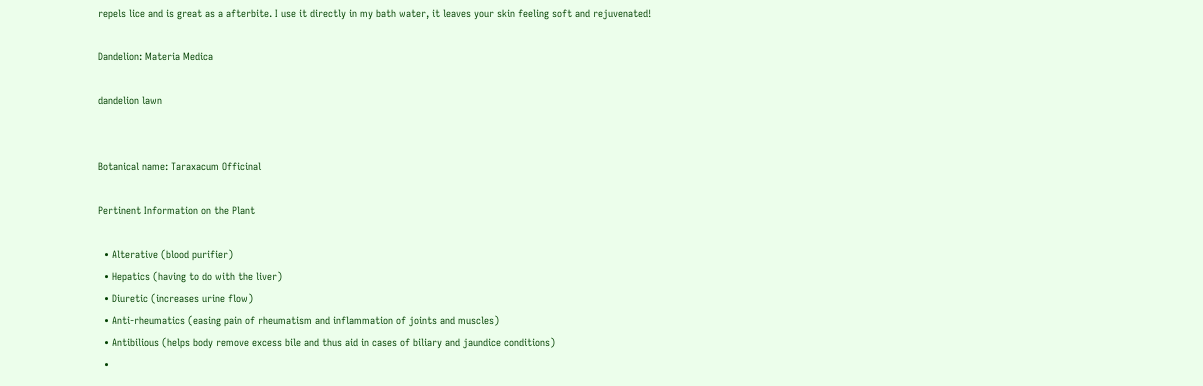repels lice and is great as a afterbite. I use it directly in my bath water, it leaves your skin feeling soft and rejuvenated!

Dandelion: Materia Medica

dandelion lawn


Botanical name: Taraxacum Officinal

Pertinent Information on the Plant

  • Alterative (blood purifier)
  • Hepatics (having to do with the liver)
  • Diuretic (increases urine flow)
  • Anti-rheumatics (easing pain of rheumatism and inflammation of joints and muscles)
  • Antibilious (helps body remove excess bile and thus aid in cases of biliary and jaundice conditions)
  •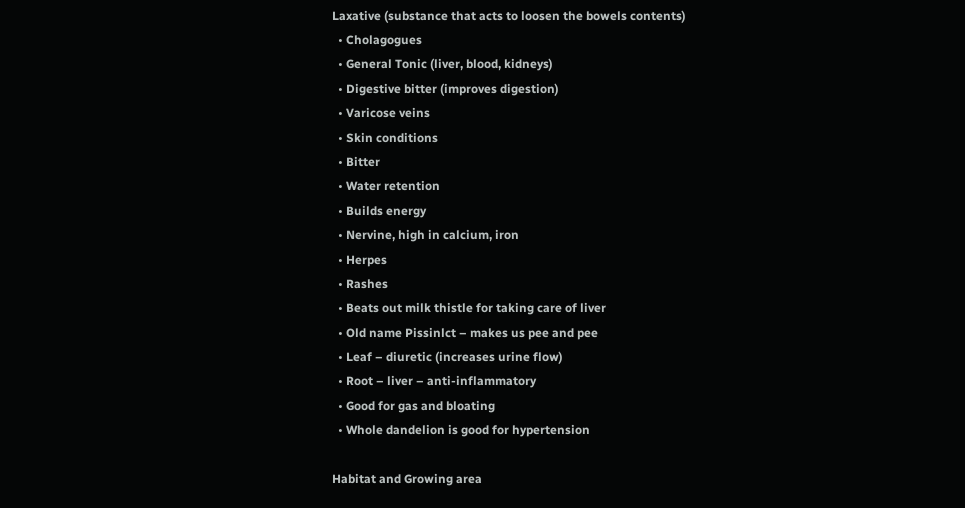Laxative (substance that acts to loosen the bowels contents)
  • Cholagogues
  • General Tonic (liver, blood, kidneys)
  • Digestive bitter (improves digestion)
  • Varicose veins
  • Skin conditions
  • Bitter
  • Water retention
  • Builds energy
  • Nervine, high in calcium, iron
  • Herpes
  • Rashes
  • Beats out milk thistle for taking care of liver
  • Old name Pissinlct – makes us pee and pee
  • Leaf – diuretic (increases urine flow)
  • Root – liver – anti-inflammatory
  • Good for gas and bloating
  • Whole dandelion is good for hypertension

Habitat and Growing area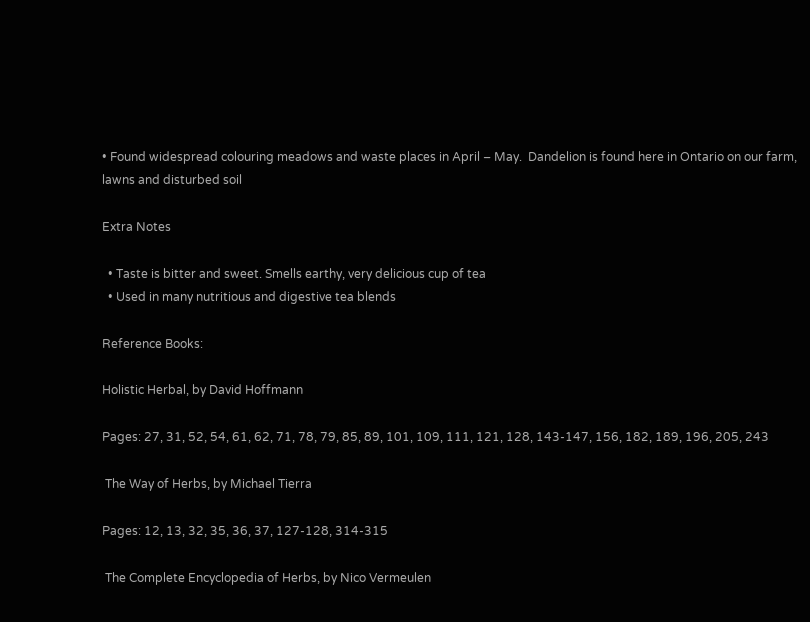• Found widespread colouring meadows and waste places in April – May.  Dandelion is found here in Ontario on our farm, lawns and disturbed soil

Extra Notes

  • Taste is bitter and sweet. Smells earthy, very delicious cup of tea
  • Used in many nutritious and digestive tea blends

Reference Books:

Holistic Herbal, by David Hoffmann

Pages: 27, 31, 52, 54, 61, 62, 71, 78, 79, 85, 89, 101, 109, 111, 121, 128, 143-147, 156, 182, 189, 196, 205, 243

 The Way of Herbs, by Michael Tierra

Pages: 12, 13, 32, 35, 36, 37, 127-128, 314-315

 The Complete Encyclopedia of Herbs, by Nico Vermeulen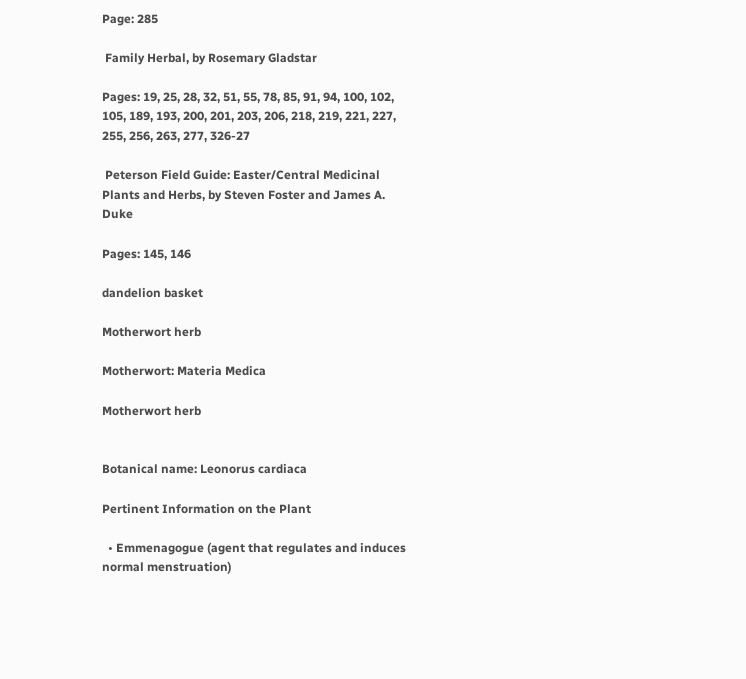Page: 285

 Family Herbal, by Rosemary Gladstar

Pages: 19, 25, 28, 32, 51, 55, 78, 85, 91, 94, 100, 102, 105, 189, 193, 200, 201, 203, 206, 218, 219, 221, 227, 255, 256, 263, 277, 326-27

 Peterson Field Guide: Easter/Central Medicinal Plants and Herbs, by Steven Foster and James A. Duke

Pages: 145, 146

dandelion basket

Motherwort herb

Motherwort: Materia Medica

Motherwort herb


Botanical name: Leonorus cardiaca

Pertinent Information on the Plant

  • Emmenagogue (agent that regulates and induces normal menstruation)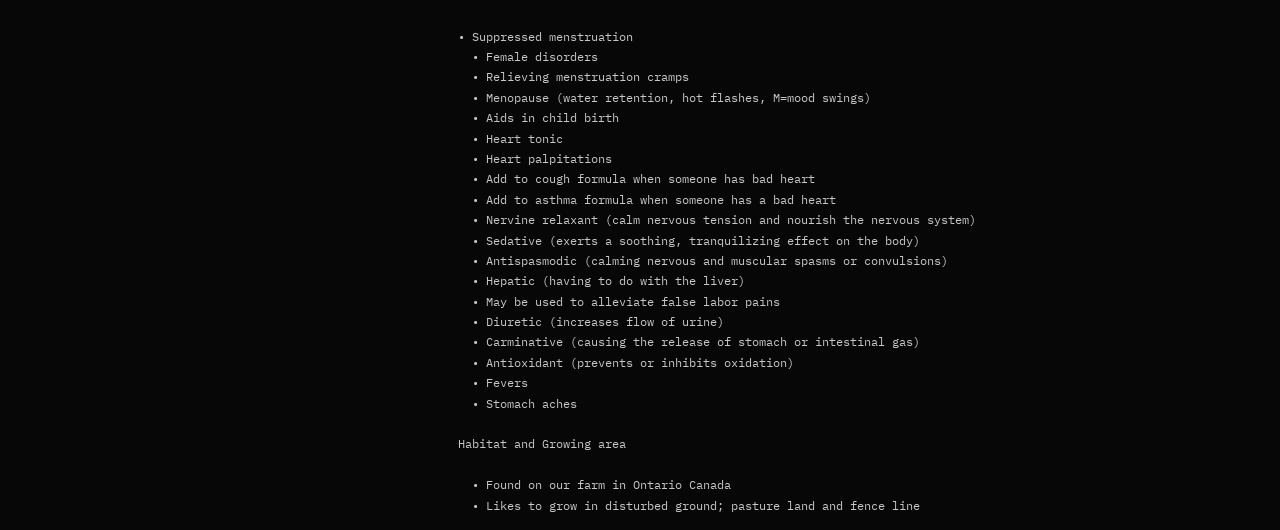• Suppressed menstruation
  • Female disorders
  • Relieving menstruation cramps
  • Menopause (water retention, hot flashes, M=mood swings)
  • Aids in child birth
  • Heart tonic
  • Heart palpitations
  • Add to cough formula when someone has bad heart
  • Add to asthma formula when someone has a bad heart
  • Nervine relaxant (calm nervous tension and nourish the nervous system)
  • Sedative (exerts a soothing, tranquilizing effect on the body)
  • Antispasmodic (calming nervous and muscular spasms or convulsions)
  • Hepatic (having to do with the liver)
  • May be used to alleviate false labor pains
  • Diuretic (increases flow of urine)
  • Carminative (causing the release of stomach or intestinal gas)
  • Antioxidant (prevents or inhibits oxidation)
  • Fevers
  • Stomach aches

Habitat and Growing area

  • Found on our farm in Ontario Canada
  • Likes to grow in disturbed ground; pasture land and fence line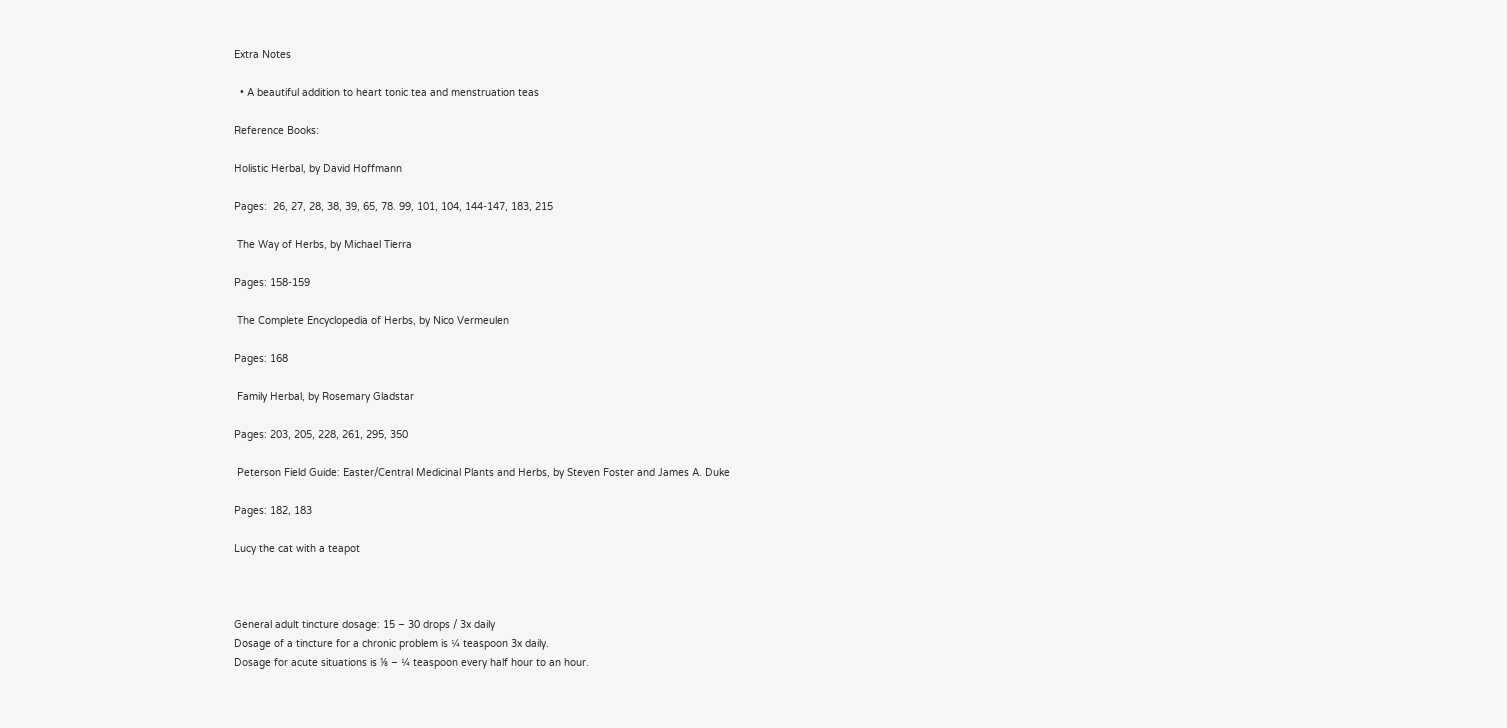Extra Notes

  • A beautiful addition to heart tonic tea and menstruation teas

Reference Books:

Holistic Herbal, by David Hoffmann

Pages:  26, 27, 28, 38, 39, 65, 78. 99, 101, 104, 144-147, 183, 215

 The Way of Herbs, by Michael Tierra

Pages: 158-159

 The Complete Encyclopedia of Herbs, by Nico Vermeulen

Pages: 168

 Family Herbal, by Rosemary Gladstar

Pages: 203, 205, 228, 261, 295, 350

 Peterson Field Guide: Easter/Central Medicinal Plants and Herbs, by Steven Foster and James A. Duke

Pages: 182, 183

Lucy the cat with a teapot



General adult tincture dosage: 15 – 30 drops / 3x daily
Dosage of a tincture for a chronic problem is ¼ teaspoon 3x daily.
Dosage for acute situations is ⅛ – ¼ teaspoon every half hour to an hour.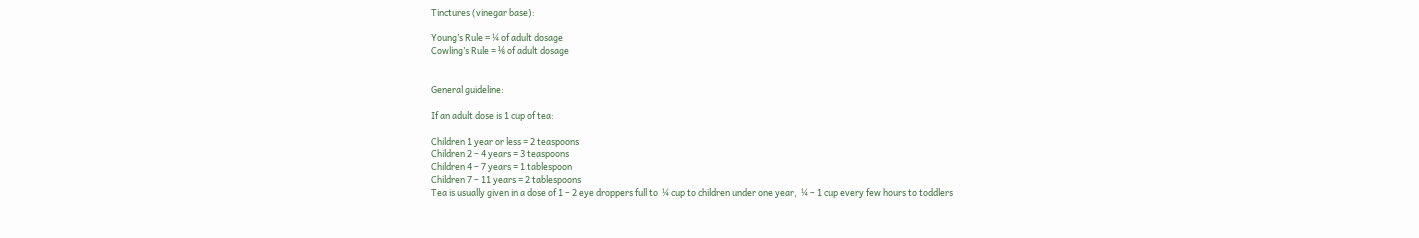Tinctures (vinegar base):

Young’s Rule = ¼ of adult dosage
Cowling’s Rule = ⅙ of adult dosage


General guideline:

If an adult dose is 1 cup of tea:

Children 1 year or less = 2 teaspoons
Children 2 – 4 years = 3 teaspoons
Children 4 – 7 years = 1 tablespoon
Children 7 – 11 years = 2 tablespoons
Tea is usually given in a dose of 1 – 2 eye droppers full to  ¼ cup to children under one year,  ¼ – 1 cup every few hours to toddlers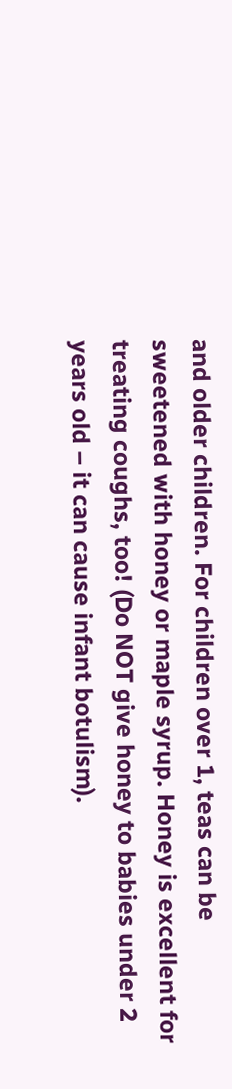and older children. For children over 1, teas can be sweetened with honey or maple syrup. Honey is excellent for treating coughs, too! (Do NOT give honey to babies under 2 years old – it can cause infant botulism).